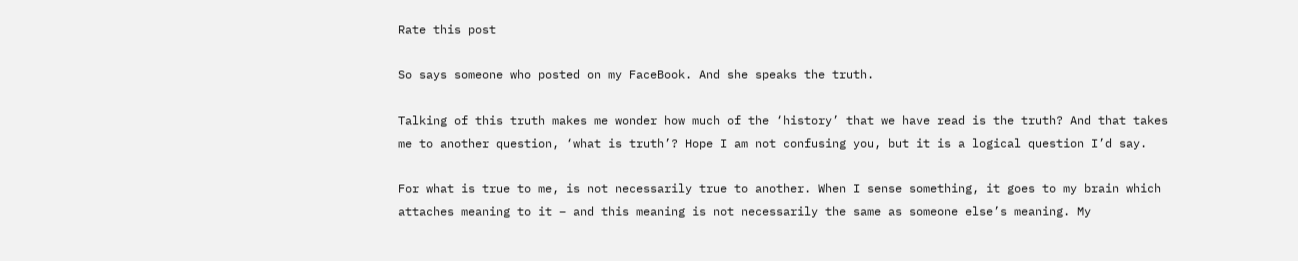Rate this post

So says someone who posted on my FaceBook. And she speaks the truth.

Talking of this truth makes me wonder how much of the ‘history’ that we have read is the truth? And that takes me to another question, ‘what is truth’? Hope I am not confusing you, but it is a logical question I’d say.

For what is true to me, is not necessarily true to another. When I sense something, it goes to my brain which attaches meaning to it – and this meaning is not necessarily the same as someone else’s meaning. My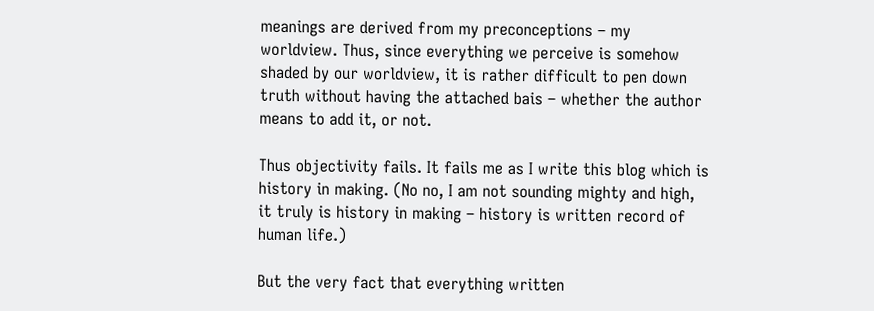meanings are derived from my preconceptions – my worldview. Thus, since everything we perceive is somehow shaded by our worldview, it is rather difficult to pen down truth without having the attached bais – whether the author means to add it, or not.

Thus objectivity fails. It fails me as I write this blog which is history in making. (No no, I am not sounding mighty and high, it truly is history in making – history is written record of human life.)

But the very fact that everything written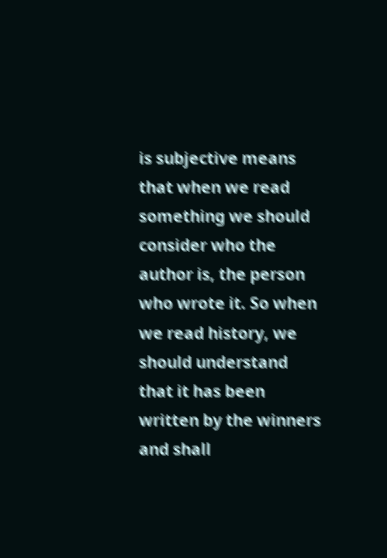is subjective means that when we read something we should consider who the author is, the person who wrote it. So when we read history, we should understand that it has been written by the winners and shall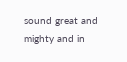sound great and mighty and in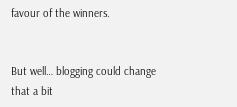favour of the winners.


But well… blogging could change that a bit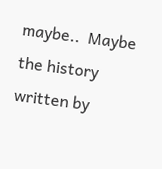maybe..  Maybe the history written by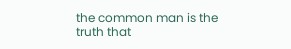the common man is the truth that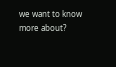we want to know more about?